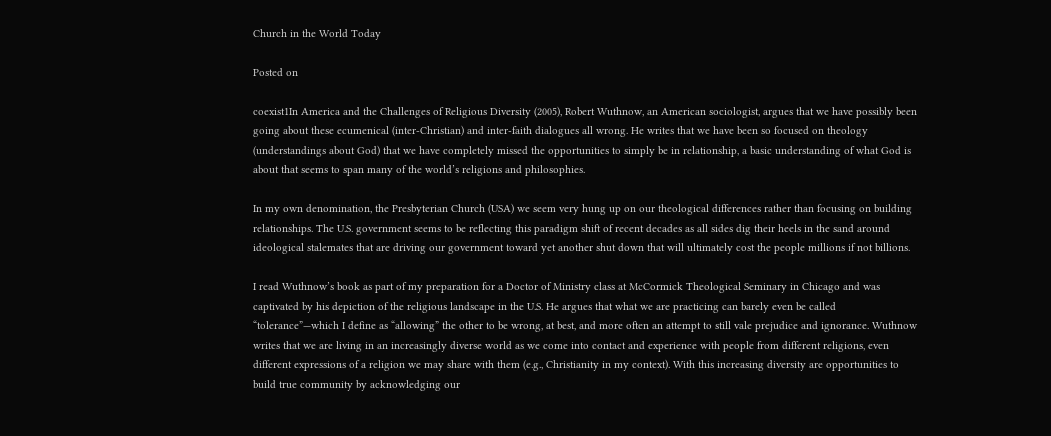Church in the World Today

Posted on

coexist1In America and the Challenges of Religious Diversity (2005), Robert Wuthnow, an American sociologist, argues that we have possibly been going about these ecumenical (inter-Christian) and inter-faith dialogues all wrong. He writes that we have been so focused on theology (understandings about God) that we have completely missed the opportunities to simply be in relationship, a basic understanding of what God is about that seems to span many of the world’s religions and philosophies.

In my own denomination, the Presbyterian Church (USA) we seem very hung up on our theological differences rather than focusing on building relationships. The U.S. government seems to be reflecting this paradigm shift of recent decades as all sides dig their heels in the sand around ideological stalemates that are driving our government toward yet another shut down that will ultimately cost the people millions if not billions.

I read Wuthnow’s book as part of my preparation for a Doctor of Ministry class at McCormick Theological Seminary in Chicago and was captivated by his depiction of the religious landscape in the U.S. He argues that what we are practicing can barely even be called “tolerance”—which I define as “allowing” the other to be wrong, at best, and more often an attempt to still vale prejudice and ignorance. Wuthnow writes that we are living in an increasingly diverse world as we come into contact and experience with people from different religions, even different expressions of a religion we may share with them (e.g., Christianity in my context). With this increasing diversity are opportunities to build true community by acknowledging our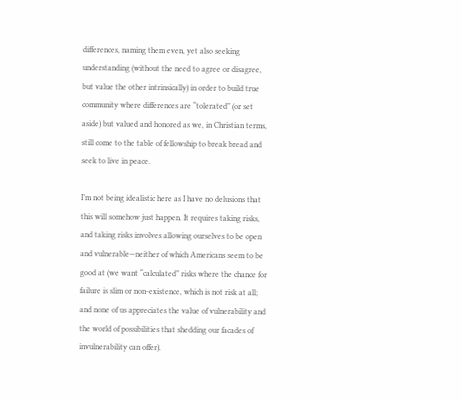differences, naming them even, yet also seeking understanding (without the need to agree or disagree, but value the other intrinsically) in order to build true community where differences are “tolerated” (or set aside) but valued and honored as we, in Christian terms, still come to the table of fellowship to break bread and seek to live in peace.

I’m not being idealistic here as I have no delusions that this will somehow just happen. It requires taking risks, and taking risks involves allowing ourselves to be open and vulnerable—neither of which Americans seem to be good at (we want “calculated” risks where the chance for failure is slim or non-existence, which is not risk at all; and none of us appreciates the value of vulnerability and the world of possibilities that shedding our facades of invulnerability can offer).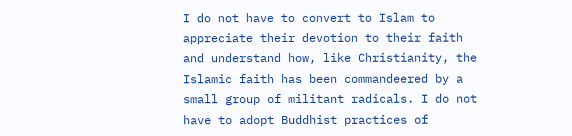I do not have to convert to Islam to appreciate their devotion to their faith and understand how, like Christianity, the Islamic faith has been commandeered by a small group of militant radicals. I do not have to adopt Buddhist practices of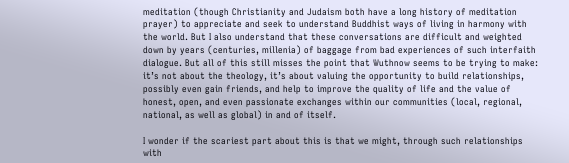meditation (though Christianity and Judaism both have a long history of meditation prayer) to appreciate and seek to understand Buddhist ways of living in harmony with the world. But I also understand that these conversations are difficult and weighted down by years (centuries, millenia) of baggage from bad experiences of such interfaith dialogue. But all of this still misses the point that Wuthnow seems to be trying to make: it’s not about the theology, it’s about valuing the opportunity to build relationships, possibly even gain friends, and help to improve the quality of life and the value of honest, open, and even passionate exchanges within our communities (local, regional, national, as well as global) in and of itself.

I wonder if the scariest part about this is that we might, through such relationships with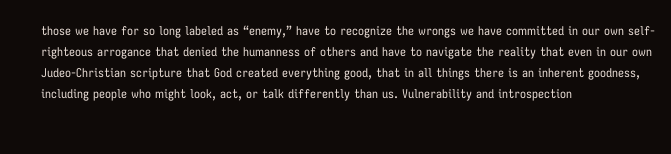those we have for so long labeled as “enemy,” have to recognize the wrongs we have committed in our own self-righteous arrogance that denied the humanness of others and have to navigate the reality that even in our own Judeo-Christian scripture that God created everything good, that in all things there is an inherent goodness, including people who might look, act, or talk differently than us. Vulnerability and introspection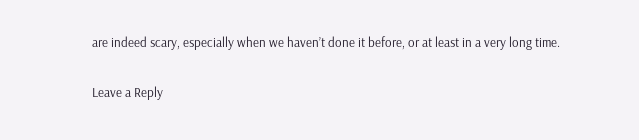are indeed scary, especially when we haven’t done it before, or at least in a very long time.

Leave a Reply